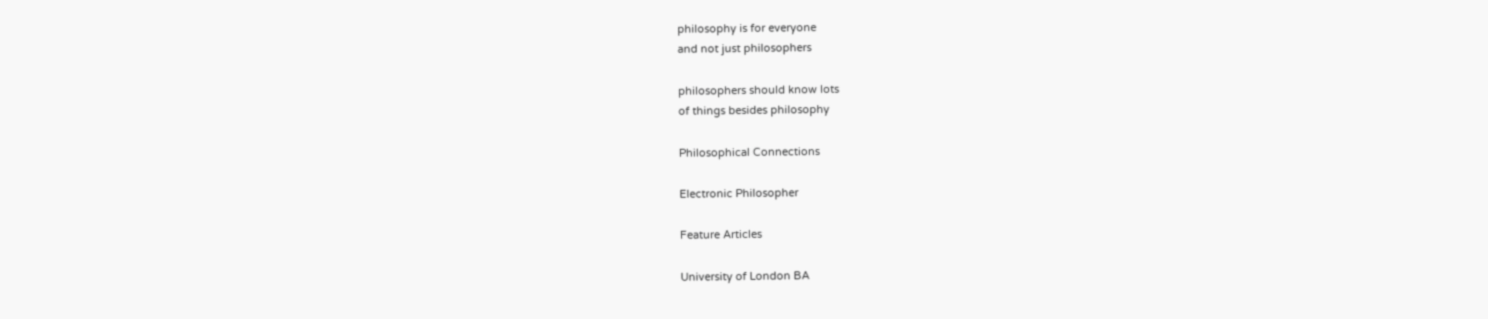philosophy is for everyone
and not just philosophers

philosophers should know lots
of things besides philosophy

Philosophical Connections

Electronic Philosopher

Feature Articles

University of London BA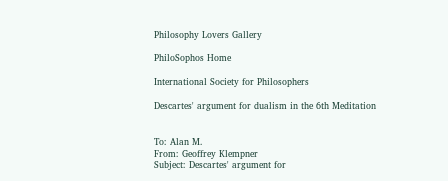Philosophy Lovers Gallery

PhiloSophos Home

International Society for Philosophers

Descartes' argument for dualism in the 6th Meditation


To: Alan M.
From: Geoffrey Klempner
Subject: Descartes' argument for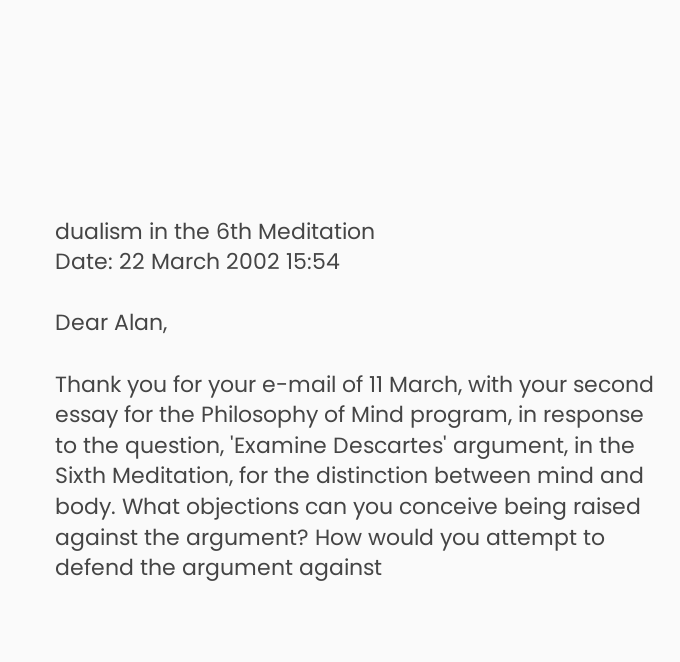dualism in the 6th Meditation
Date: 22 March 2002 15:54

Dear Alan,

Thank you for your e-mail of 11 March, with your second essay for the Philosophy of Mind program, in response to the question, 'Examine Descartes' argument, in the Sixth Meditation, for the distinction between mind and body. What objections can you conceive being raised against the argument? How would you attempt to defend the argument against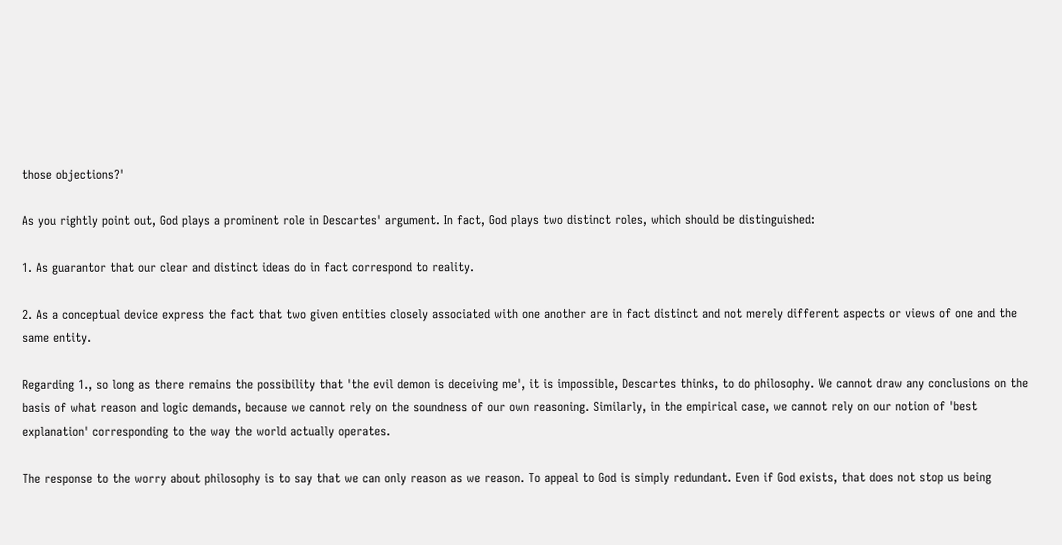those objections?'

As you rightly point out, God plays a prominent role in Descartes' argument. In fact, God plays two distinct roles, which should be distinguished:

1. As guarantor that our clear and distinct ideas do in fact correspond to reality.

2. As a conceptual device express the fact that two given entities closely associated with one another are in fact distinct and not merely different aspects or views of one and the same entity.

Regarding 1., so long as there remains the possibility that 'the evil demon is deceiving me', it is impossible, Descartes thinks, to do philosophy. We cannot draw any conclusions on the basis of what reason and logic demands, because we cannot rely on the soundness of our own reasoning. Similarly, in the empirical case, we cannot rely on our notion of 'best explanation' corresponding to the way the world actually operates.

The response to the worry about philosophy is to say that we can only reason as we reason. To appeal to God is simply redundant. Even if God exists, that does not stop us being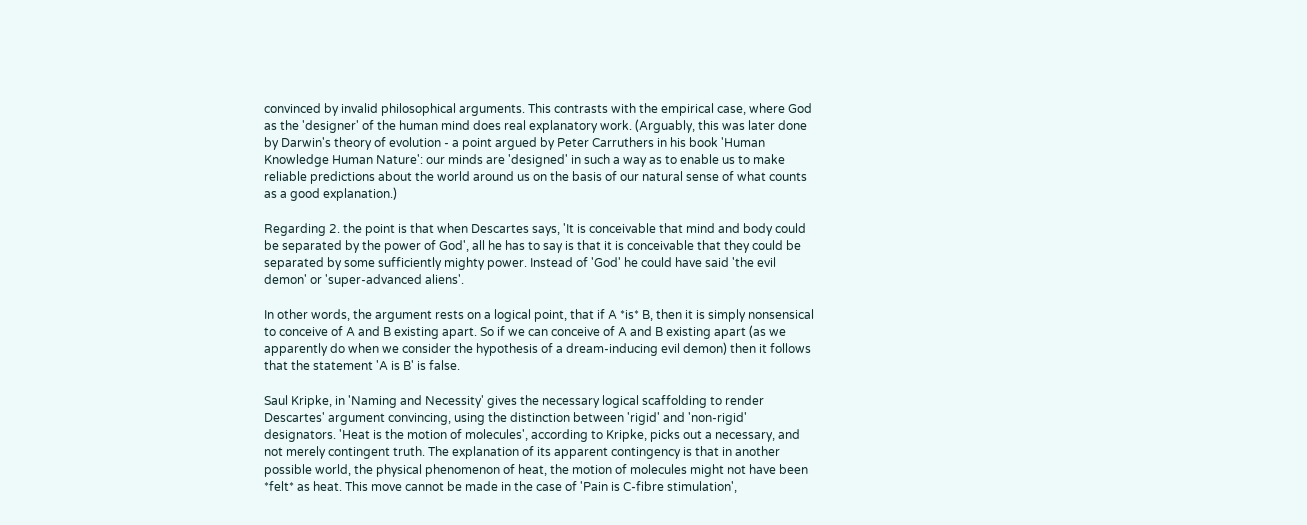convinced by invalid philosophical arguments. This contrasts with the empirical case, where God as the 'designer' of the human mind does real explanatory work. (Arguably, this was later done by Darwin's theory of evolution - a point argued by Peter Carruthers in his book 'Human Knowledge Human Nature': our minds are 'designed' in such a way as to enable us to make reliable predictions about the world around us on the basis of our natural sense of what counts as a good explanation.)

Regarding 2. the point is that when Descartes says, 'It is conceivable that mind and body could be separated by the power of God', all he has to say is that it is conceivable that they could be separated by some sufficiently mighty power. Instead of 'God' he could have said 'the evil demon' or 'super-advanced aliens'.

In other words, the argument rests on a logical point, that if A *is* B, then it is simply nonsensical to conceive of A and B existing apart. So if we can conceive of A and B existing apart (as we apparently do when we consider the hypothesis of a dream-inducing evil demon) then it follows that the statement 'A is B' is false.

Saul Kripke, in 'Naming and Necessity' gives the necessary logical scaffolding to render Descartes' argument convincing, using the distinction between 'rigid' and 'non-rigid' designators. 'Heat is the motion of molecules', according to Kripke, picks out a necessary, and not merely contingent truth. The explanation of its apparent contingency is that in another possible world, the physical phenomenon of heat, the motion of molecules might not have been *felt* as heat. This move cannot be made in the case of 'Pain is C-fibre stimulation',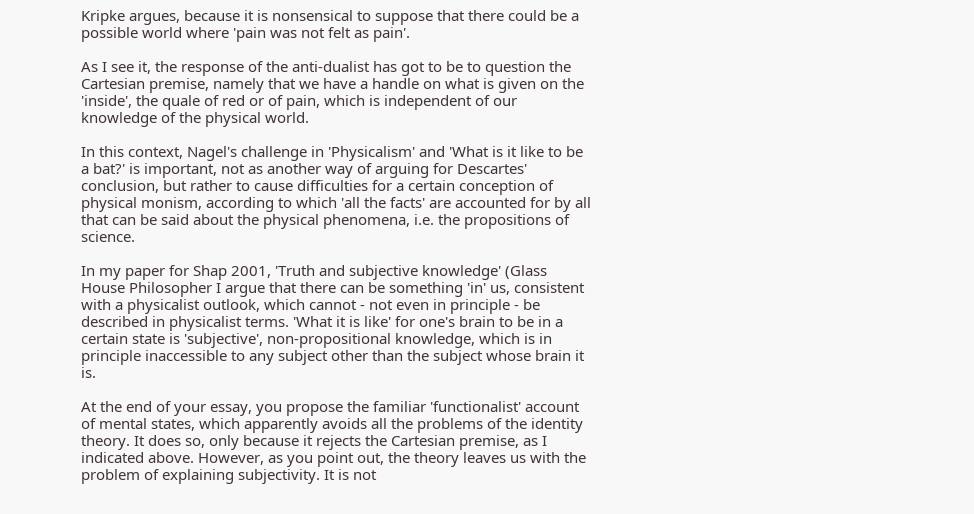Kripke argues, because it is nonsensical to suppose that there could be a possible world where 'pain was not felt as pain'.

As I see it, the response of the anti-dualist has got to be to question the Cartesian premise, namely that we have a handle on what is given on the 'inside', the quale of red or of pain, which is independent of our knowledge of the physical world.

In this context, Nagel's challenge in 'Physicalism' and 'What is it like to be a bat?' is important, not as another way of arguing for Descartes' conclusion, but rather to cause difficulties for a certain conception of physical monism, according to which 'all the facts' are accounted for by all that can be said about the physical phenomena, i.e. the propositions of science.

In my paper for Shap 2001, 'Truth and subjective knowledge' (Glass House Philosopher I argue that there can be something 'in' us, consistent with a physicalist outlook, which cannot - not even in principle - be described in physicalist terms. 'What it is like' for one's brain to be in a certain state is 'subjective', non-propositional knowledge, which is in principle inaccessible to any subject other than the subject whose brain it is.

At the end of your essay, you propose the familiar 'functionalist' account of mental states, which apparently avoids all the problems of the identity theory. It does so, only because it rejects the Cartesian premise, as I indicated above. However, as you point out, the theory leaves us with the problem of explaining subjectivity. It is not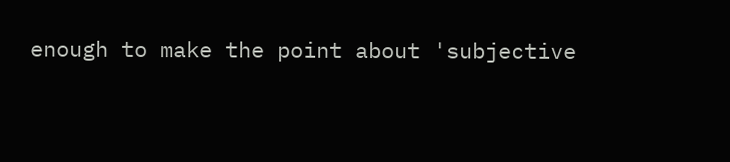enough to make the point about 'subjective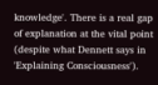knowledge'. There is a real gap of explanation at the vital point (despite what Dennett says in 'Explaining Consciousness').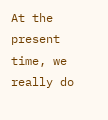At the present time, we really do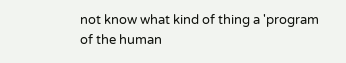not know what kind of thing a 'program of the human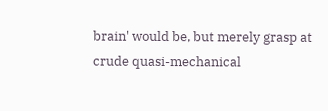brain' would be, but merely grasp at crude quasi-mechanical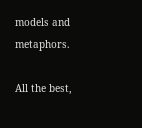models and metaphors.

All the best,